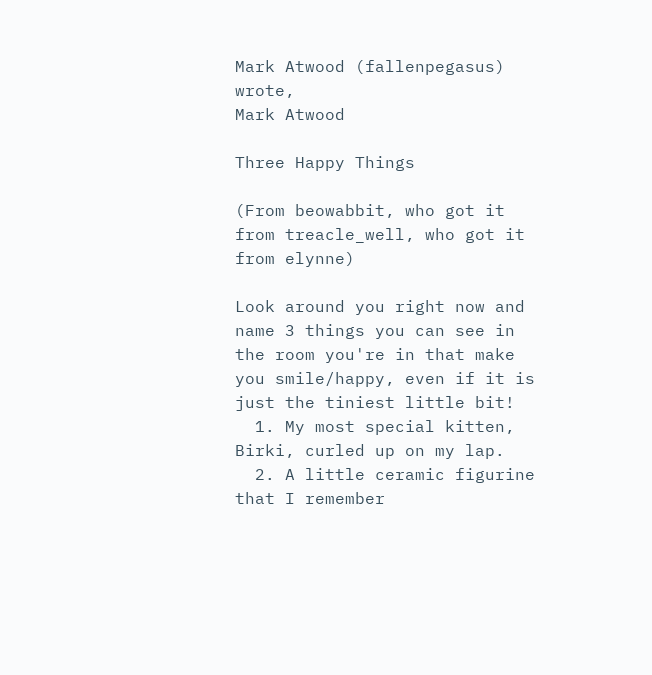Mark Atwood (fallenpegasus) wrote,
Mark Atwood

Three Happy Things

(From beowabbit, who got it from treacle_well, who got it from elynne)

Look around you right now and name 3 things you can see in the room you're in that make you smile/happy, even if it is just the tiniest little bit!
  1. My most special kitten, Birki, curled up on my lap.
  2. A little ceramic figurine that I remember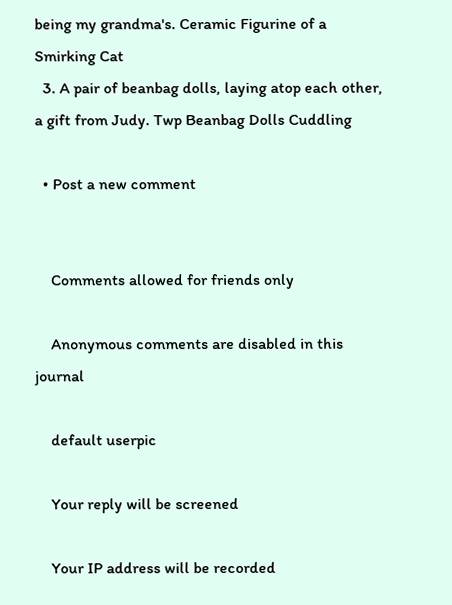being my grandma's. Ceramic Figurine of a Smirking Cat
  3. A pair of beanbag dolls, laying atop each other, a gift from Judy. Twp Beanbag Dolls Cuddling

  • Post a new comment


    Comments allowed for friends only

    Anonymous comments are disabled in this journal

    default userpic

    Your reply will be screened

    Your IP address will be recorded